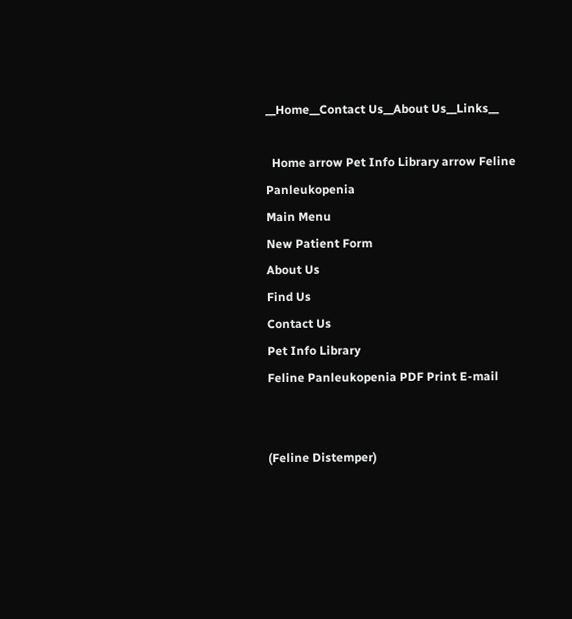__Home__Contact Us__About Us__Links__

  Home arrow Pet Info Library arrow Feline Panleukopenia
Main Menu
New Patient Form
About Us
Find Us
Contact Us
Pet Info Library
Feline Panleukopenia PDF Print E-mail


(Feline Distemper)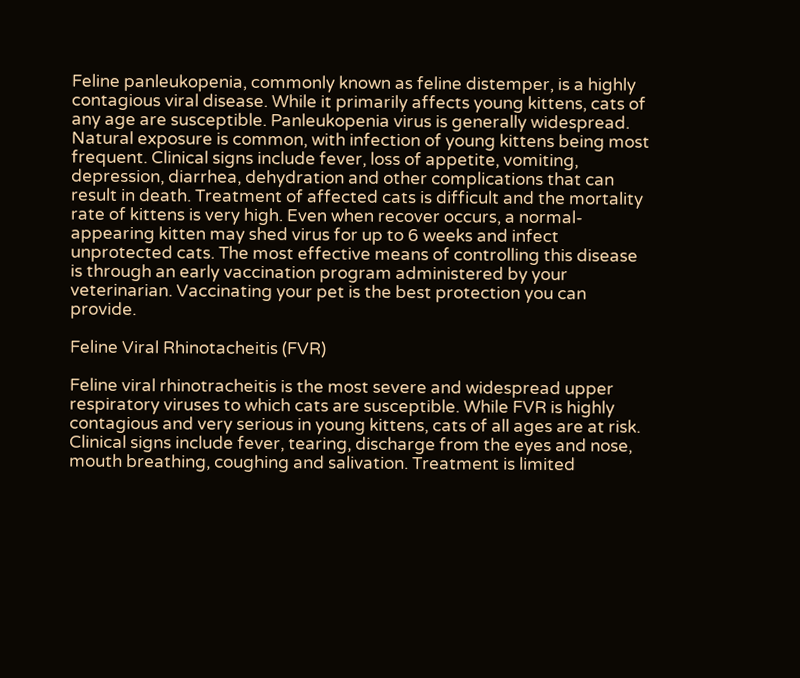Feline panleukopenia, commonly known as feline distemper, is a highly contagious viral disease. While it primarily affects young kittens, cats of any age are susceptible. Panleukopenia virus is generally widespread. Natural exposure is common, with infection of young kittens being most frequent. Clinical signs include fever, loss of appetite, vomiting, depression, diarrhea, dehydration and other complications that can result in death. Treatment of affected cats is difficult and the mortality rate of kittens is very high. Even when recover occurs, a normal-appearing kitten may shed virus for up to 6 weeks and infect unprotected cats. The most effective means of controlling this disease is through an early vaccination program administered by your veterinarian. Vaccinating your pet is the best protection you can provide.

Feline Viral Rhinotacheitis (FVR)

Feline viral rhinotracheitis is the most severe and widespread upper respiratory viruses to which cats are susceptible. While FVR is highly contagious and very serious in young kittens, cats of all ages are at risk. Clinical signs include fever, tearing, discharge from the eyes and nose, mouth breathing, coughing and salivation. Treatment is limited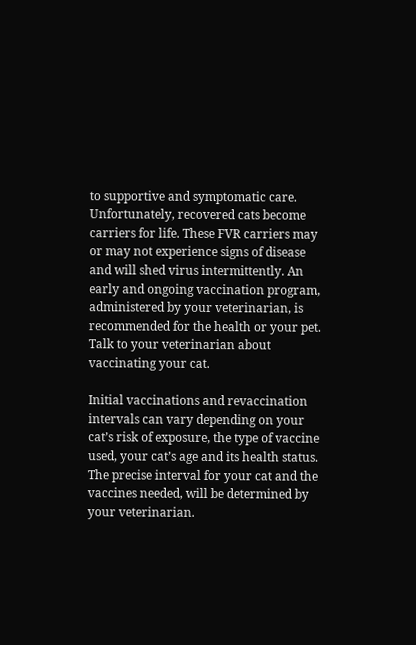to supportive and symptomatic care. Unfortunately, recovered cats become carriers for life. These FVR carriers may or may not experience signs of disease and will shed virus intermittently. An early and ongoing vaccination program, administered by your veterinarian, is recommended for the health or your pet. Talk to your veterinarian about vaccinating your cat.

Initial vaccinations and revaccination intervals can vary depending on your cat’s risk of exposure, the type of vaccine used, your cat’s age and its health status. The precise interval for your cat and the vaccines needed, will be determined by your veterinarian.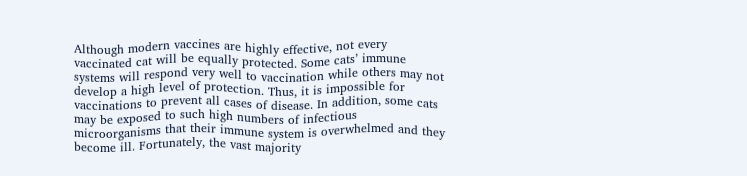Although modern vaccines are highly effective, not every vaccinated cat will be equally protected. Some cats’ immune systems will respond very well to vaccination while others may not develop a high level of protection. Thus, it is impossible for vaccinations to prevent all cases of disease. In addition, some cats may be exposed to such high numbers of infectious microorganisms that their immune system is overwhelmed and they become ill. Fortunately, the vast majority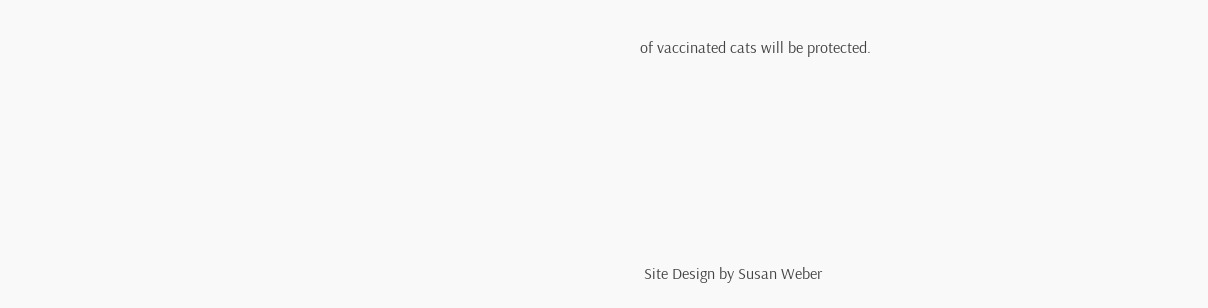of vaccinated cats will be protected.






 Site Design by Susan Weber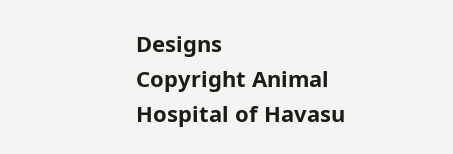Designs
Copyright Animal Hospital of Havasu